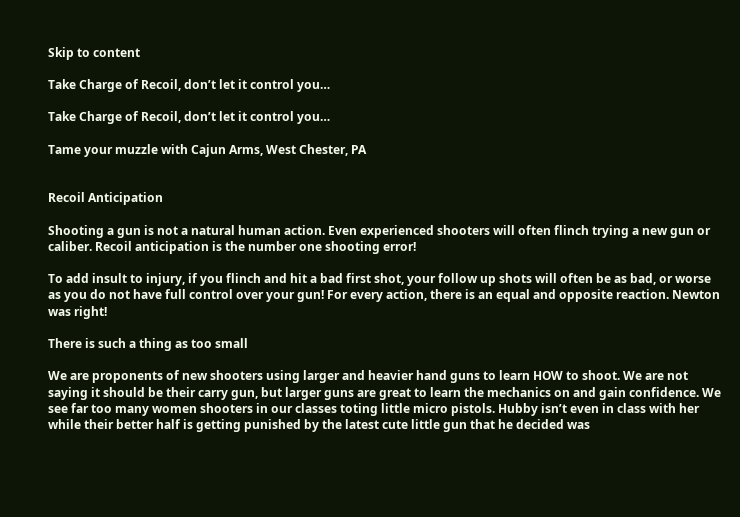Skip to content

Take Charge of Recoil, don’t let it control you…

Take Charge of Recoil, don’t let it control you…

Tame your muzzle with Cajun Arms, West Chester, PA


Recoil Anticipation

Shooting a gun is not a natural human action. Even experienced shooters will often flinch trying a new gun or caliber. Recoil anticipation is the number one shooting error!

To add insult to injury, if you flinch and hit a bad first shot, your follow up shots will often be as bad, or worse as you do not have full control over your gun! For every action, there is an equal and opposite reaction. Newton was right!

There is such a thing as too small

We are proponents of new shooters using larger and heavier hand guns to learn HOW to shoot. We are not saying it should be their carry gun, but larger guns are great to learn the mechanics on and gain confidence. We see far too many women shooters in our classes toting little micro pistols. Hubby isn’t even in class with her while their better half is getting punished by the latest cute little gun that he decided was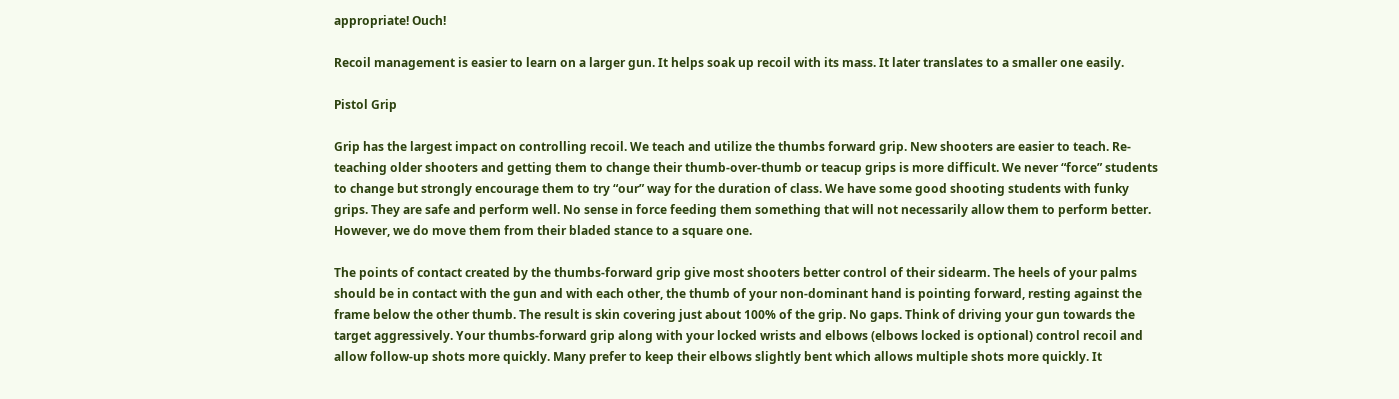appropriate! Ouch!

Recoil management is easier to learn on a larger gun. It helps soak up recoil with its mass. It later translates to a smaller one easily.

Pistol Grip

Grip has the largest impact on controlling recoil. We teach and utilize the thumbs forward grip. New shooters are easier to teach. Re-teaching older shooters and getting them to change their thumb-over-thumb or teacup grips is more difficult. We never “force” students to change but strongly encourage them to try “our” way for the duration of class. We have some good shooting students with funky grips. They are safe and perform well. No sense in force feeding them something that will not necessarily allow them to perform better. However, we do move them from their bladed stance to a square one.

The points of contact created by the thumbs-forward grip give most shooters better control of their sidearm. The heels of your palms should be in contact with the gun and with each other, the thumb of your non-dominant hand is pointing forward, resting against the frame below the other thumb. The result is skin covering just about 100% of the grip. No gaps. Think of driving your gun towards the target aggressively. Your thumbs-forward grip along with your locked wrists and elbows (elbows locked is optional) control recoil and allow follow-up shots more quickly. Many prefer to keep their elbows slightly bent which allows multiple shots more quickly. It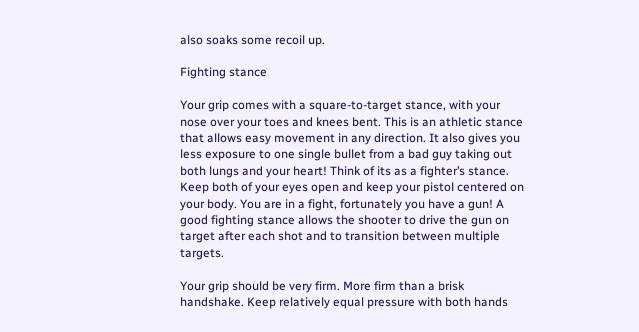also soaks some recoil up.

Fighting stance

Your grip comes with a square-to-target stance, with your nose over your toes and knees bent. This is an athletic stance that allows easy movement in any direction. It also gives you less exposure to one single bullet from a bad guy taking out both lungs and your heart! Think of its as a fighter’s stance. Keep both of your eyes open and keep your pistol centered on your body. You are in a fight, fortunately you have a gun! A good fighting stance allows the shooter to drive the gun on target after each shot and to transition between multiple targets.

Your grip should be very firm. More firm than a brisk handshake. Keep relatively equal pressure with both hands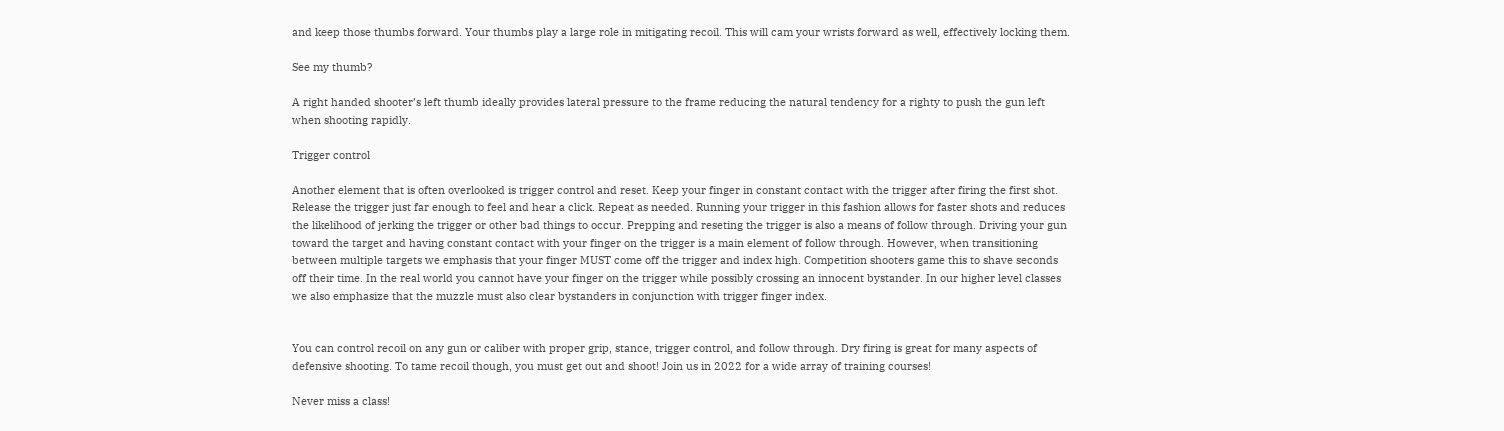and keep those thumbs forward. Your thumbs play a large role in mitigating recoil. This will cam your wrists forward as well, effectively locking them.

See my thumb?

A right handed shooter’s left thumb ideally provides lateral pressure to the frame reducing the natural tendency for a righty to push the gun left when shooting rapidly.

Trigger control

Another element that is often overlooked is trigger control and reset. Keep your finger in constant contact with the trigger after firing the first shot. Release the trigger just far enough to feel and hear a click. Repeat as needed. Running your trigger in this fashion allows for faster shots and reduces the likelihood of jerking the trigger or other bad things to occur. Prepping and reseting the trigger is also a means of follow through. Driving your gun toward the target and having constant contact with your finger on the trigger is a main element of follow through. However, when transitioning between multiple targets we emphasis that your finger MUST come off the trigger and index high. Competition shooters game this to shave seconds off their time. In the real world you cannot have your finger on the trigger while possibly crossing an innocent bystander. In our higher level classes we also emphasize that the muzzle must also clear bystanders in conjunction with trigger finger index.


You can control recoil on any gun or caliber with proper grip, stance, trigger control, and follow through. Dry firing is great for many aspects of defensive shooting. To tame recoil though, you must get out and shoot! Join us in 2022 for a wide array of training courses!

Never miss a class!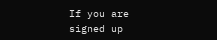If you are signed up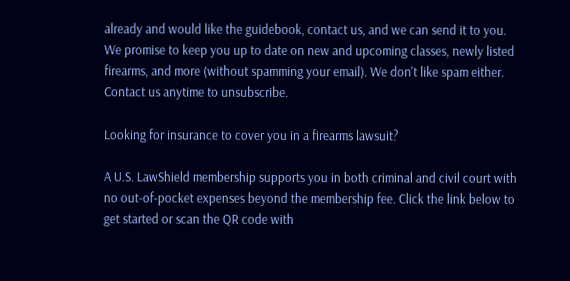already and would like the guidebook, contact us, and we can send it to you.
We promise to keep you up to date on new and upcoming classes, newly listed firearms, and more (without spamming your email). We don't like spam either. Contact us anytime to unsubscribe.

Looking for insurance to cover you in a firearms lawsuit?

A U.S. LawShield membership supports you in both criminal and civil court with no out-of-pocket expenses beyond the membership fee. Click the link below to get started or scan the QR code with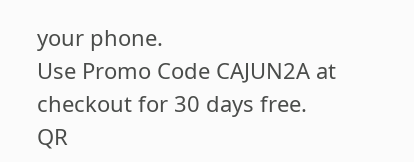your phone.
Use Promo Code CAJUN2A at checkout for 30 days free.
QR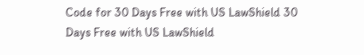Code for 30 Days Free with US LawShield 30 Days Free with US LawShield